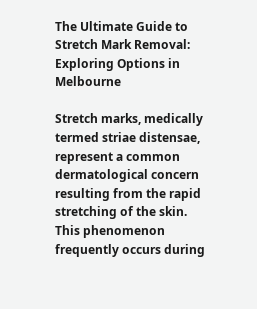The Ultimate Guide to Stretch Mark Removal: Exploring Options in Melbourne

Stretch marks, medically termed striae distensae, represent a common dermatological concern resulting from the rapid stretching of the skin. This phenomenon frequently occurs during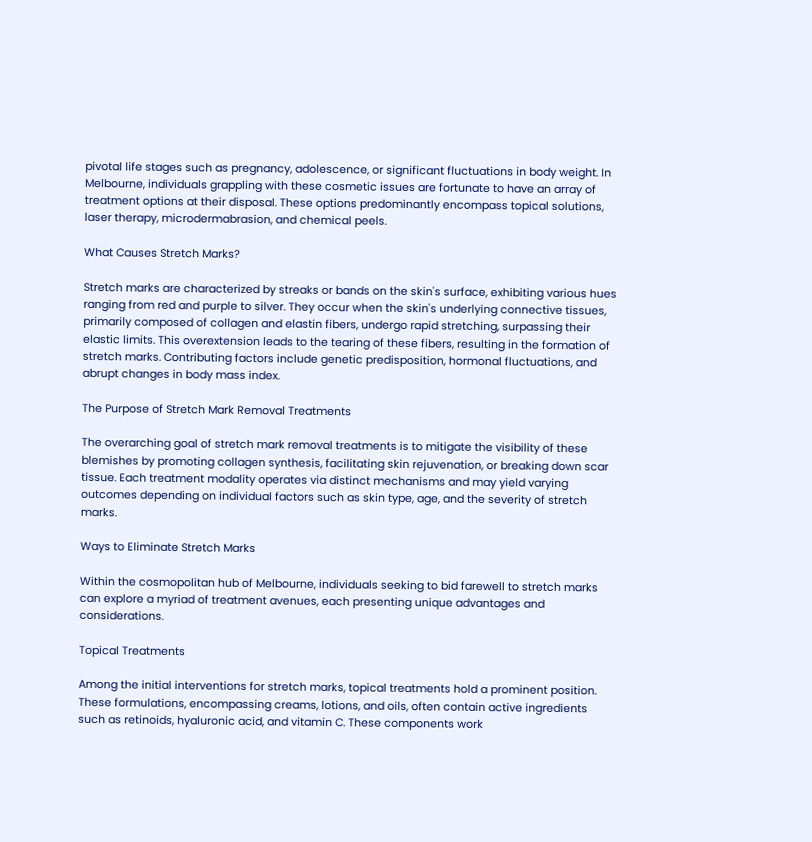pivotal life stages such as pregnancy, adolescence, or significant fluctuations in body weight. In Melbourne, individuals grappling with these cosmetic issues are fortunate to have an array of treatment options at their disposal. These options predominantly encompass topical solutions, laser therapy, microdermabrasion, and chemical peels.

What Causes Stretch Marks?

Stretch marks are characterized by streaks or bands on the skin's surface, exhibiting various hues ranging from red and purple to silver. They occur when the skin's underlying connective tissues, primarily composed of collagen and elastin fibers, undergo rapid stretching, surpassing their elastic limits. This overextension leads to the tearing of these fibers, resulting in the formation of stretch marks. Contributing factors include genetic predisposition, hormonal fluctuations, and abrupt changes in body mass index.

The Purpose of Stretch Mark Removal Treatments

The overarching goal of stretch mark removal treatments is to mitigate the visibility of these blemishes by promoting collagen synthesis, facilitating skin rejuvenation, or breaking down scar tissue. Each treatment modality operates via distinct mechanisms and may yield varying outcomes depending on individual factors such as skin type, age, and the severity of stretch marks.

Ways to Eliminate Stretch Marks

Within the cosmopolitan hub of Melbourne, individuals seeking to bid farewell to stretch marks can explore a myriad of treatment avenues, each presenting unique advantages and considerations.

Topical Treatments

Among the initial interventions for stretch marks, topical treatments hold a prominent position. These formulations, encompassing creams, lotions, and oils, often contain active ingredients such as retinoids, hyaluronic acid, and vitamin C. These components work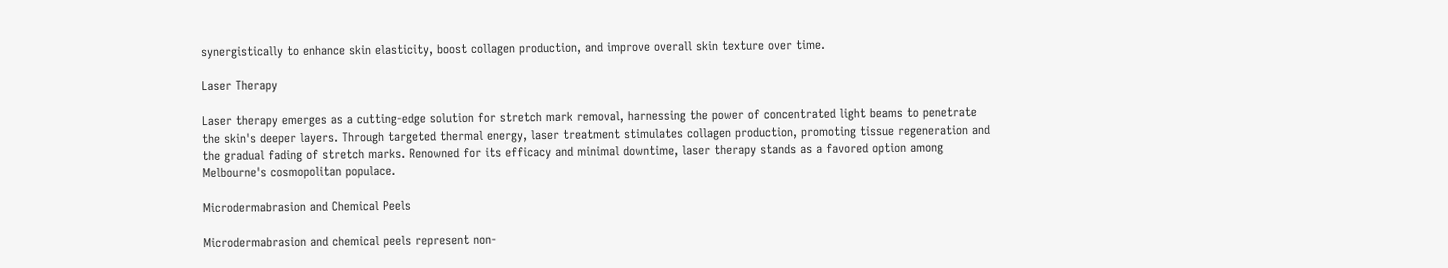synergistically to enhance skin elasticity, boost collagen production, and improve overall skin texture over time.

Laser Therapy

Laser therapy emerges as a cutting-edge solution for stretch mark removal, harnessing the power of concentrated light beams to penetrate the skin's deeper layers. Through targeted thermal energy, laser treatment stimulates collagen production, promoting tissue regeneration and the gradual fading of stretch marks. Renowned for its efficacy and minimal downtime, laser therapy stands as a favored option among Melbourne's cosmopolitan populace.

Microdermabrasion and Chemical Peels

Microdermabrasion and chemical peels represent non-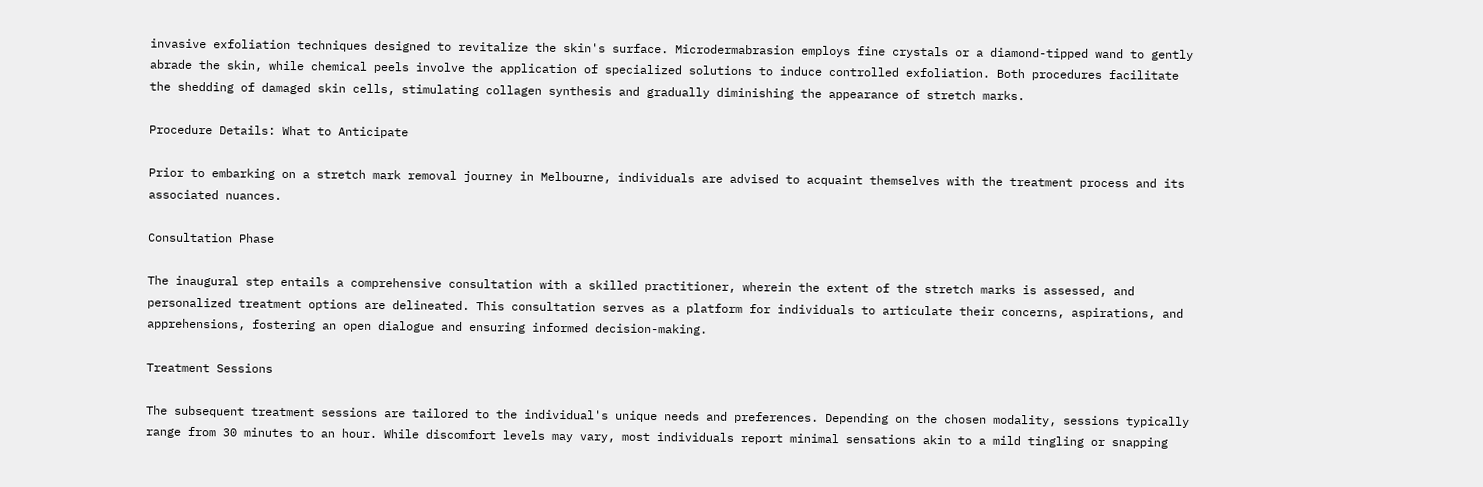invasive exfoliation techniques designed to revitalize the skin's surface. Microdermabrasion employs fine crystals or a diamond-tipped wand to gently abrade the skin, while chemical peels involve the application of specialized solutions to induce controlled exfoliation. Both procedures facilitate the shedding of damaged skin cells, stimulating collagen synthesis and gradually diminishing the appearance of stretch marks.

Procedure Details: What to Anticipate

Prior to embarking on a stretch mark removal journey in Melbourne, individuals are advised to acquaint themselves with the treatment process and its associated nuances.

Consultation Phase

The inaugural step entails a comprehensive consultation with a skilled practitioner, wherein the extent of the stretch marks is assessed, and personalized treatment options are delineated. This consultation serves as a platform for individuals to articulate their concerns, aspirations, and apprehensions, fostering an open dialogue and ensuring informed decision-making.

Treatment Sessions

The subsequent treatment sessions are tailored to the individual's unique needs and preferences. Depending on the chosen modality, sessions typically range from 30 minutes to an hour. While discomfort levels may vary, most individuals report minimal sensations akin to a mild tingling or snapping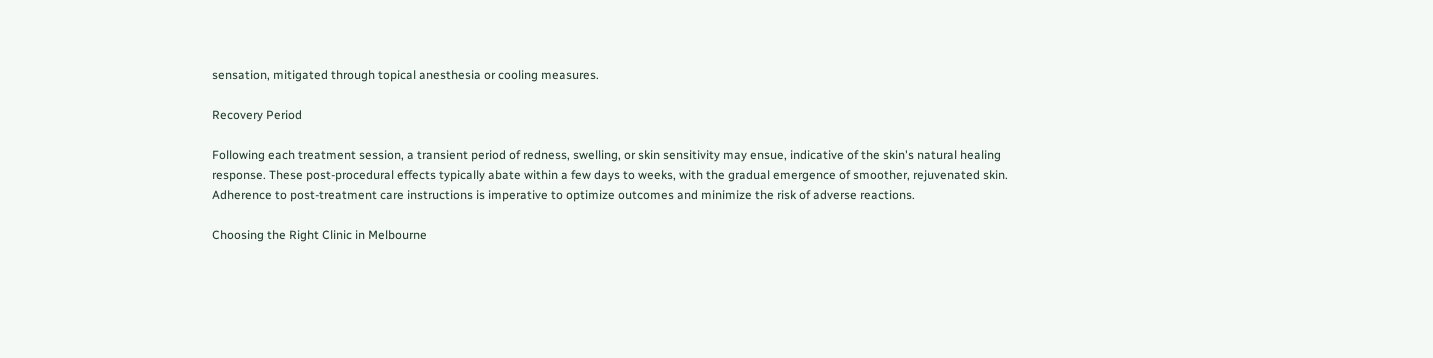sensation, mitigated through topical anesthesia or cooling measures.

Recovery Period

Following each treatment session, a transient period of redness, swelling, or skin sensitivity may ensue, indicative of the skin's natural healing response. These post-procedural effects typically abate within a few days to weeks, with the gradual emergence of smoother, rejuvenated skin. Adherence to post-treatment care instructions is imperative to optimize outcomes and minimize the risk of adverse reactions.

Choosing the Right Clinic in Melbourne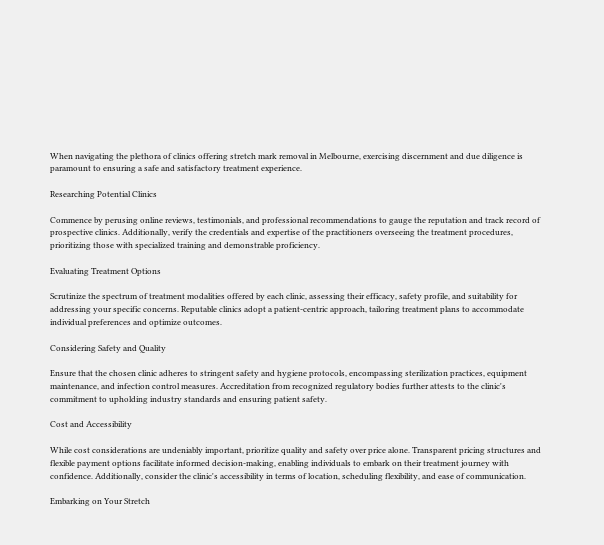When navigating the plethora of clinics offering stretch mark removal in Melbourne, exercising discernment and due diligence is paramount to ensuring a safe and satisfactory treatment experience.

Researching Potential Clinics

Commence by perusing online reviews, testimonials, and professional recommendations to gauge the reputation and track record of prospective clinics. Additionally, verify the credentials and expertise of the practitioners overseeing the treatment procedures, prioritizing those with specialized training and demonstrable proficiency.

Evaluating Treatment Options

Scrutinize the spectrum of treatment modalities offered by each clinic, assessing their efficacy, safety profile, and suitability for addressing your specific concerns. Reputable clinics adopt a patient-centric approach, tailoring treatment plans to accommodate individual preferences and optimize outcomes.

Considering Safety and Quality

Ensure that the chosen clinic adheres to stringent safety and hygiene protocols, encompassing sterilization practices, equipment maintenance, and infection control measures. Accreditation from recognized regulatory bodies further attests to the clinic's commitment to upholding industry standards and ensuring patient safety.

Cost and Accessibility

While cost considerations are undeniably important, prioritize quality and safety over price alone. Transparent pricing structures and flexible payment options facilitate informed decision-making, enabling individuals to embark on their treatment journey with confidence. Additionally, consider the clinic's accessibility in terms of location, scheduling flexibility, and ease of communication.

Embarking on Your Stretch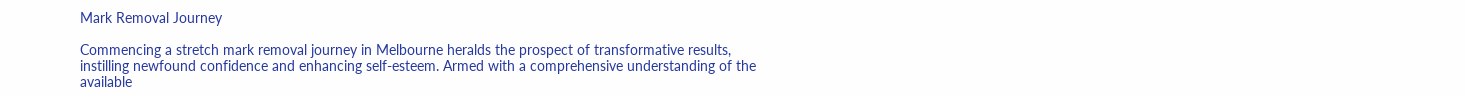Mark Removal Journey

Commencing a stretch mark removal journey in Melbourne heralds the prospect of transformative results, instilling newfound confidence and enhancing self-esteem. Armed with a comprehensive understanding of the available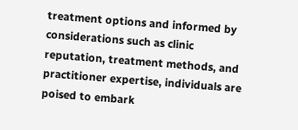treatment options and informed by considerations such as clinic reputation, treatment methods, and practitioner expertise, individuals are poised to embark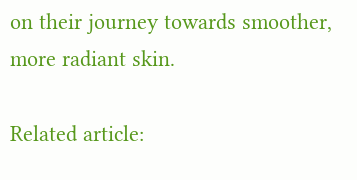on their journey towards smoother, more radiant skin.

Related article: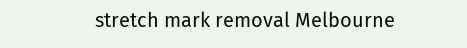stretch mark removal Melbourne